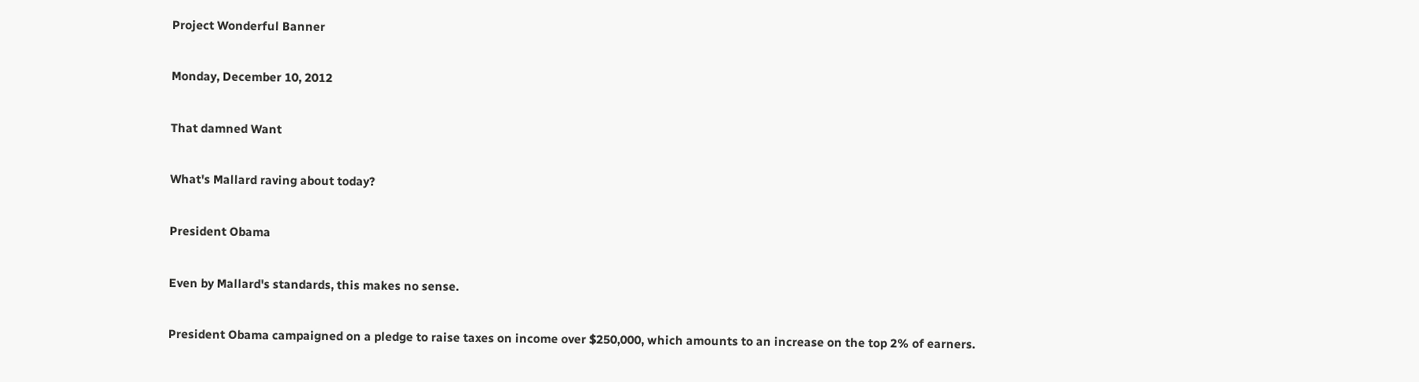Project Wonderful Banner

Monday, December 10, 2012

That damned Want

What's Mallard raving about today?

President Obama

Even by Mallard's standards, this makes no sense.

President Obama campaigned on a pledge to raise taxes on income over $250,000, which amounts to an increase on the top 2% of earners.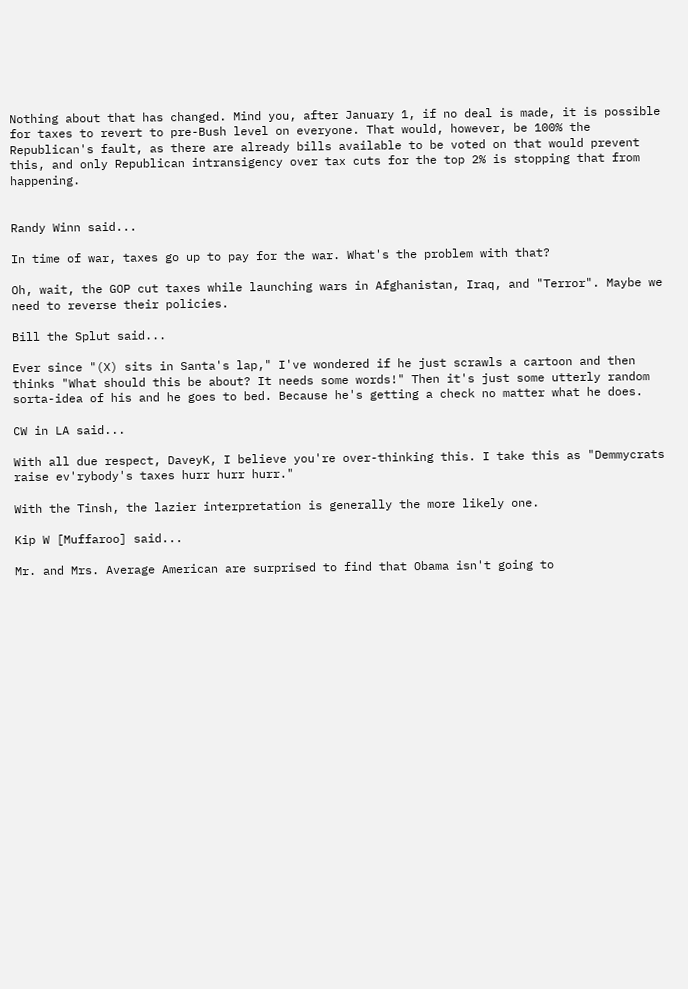Nothing about that has changed. Mind you, after January 1, if no deal is made, it is possible for taxes to revert to pre-Bush level on everyone. That would, however, be 100% the Republican's fault, as there are already bills available to be voted on that would prevent this, and only Republican intransigency over tax cuts for the top 2% is stopping that from happening.


Randy Winn said...

In time of war, taxes go up to pay for the war. What's the problem with that?

Oh, wait, the GOP cut taxes while launching wars in Afghanistan, Iraq, and "Terror". Maybe we need to reverse their policies.

Bill the Splut said...

Ever since "(X) sits in Santa's lap," I've wondered if he just scrawls a cartoon and then thinks "What should this be about? It needs some words!" Then it's just some utterly random sorta-idea of his and he goes to bed. Because he's getting a check no matter what he does.

CW in LA said...

With all due respect, DaveyK, I believe you're over-thinking this. I take this as "Demmycrats raise ev'rybody's taxes hurr hurr hurr."

With the Tinsh, the lazier interpretation is generally the more likely one.

Kip W [Muffaroo] said...

Mr. and Mrs. Average American are surprised to find that Obama isn't going to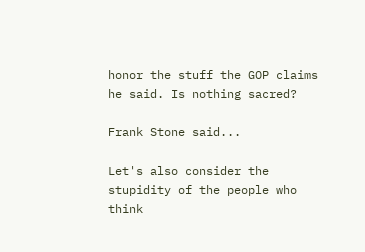honor the stuff the GOP claims he said. Is nothing sacred?

Frank Stone said...

Let's also consider the stupidity of the people who think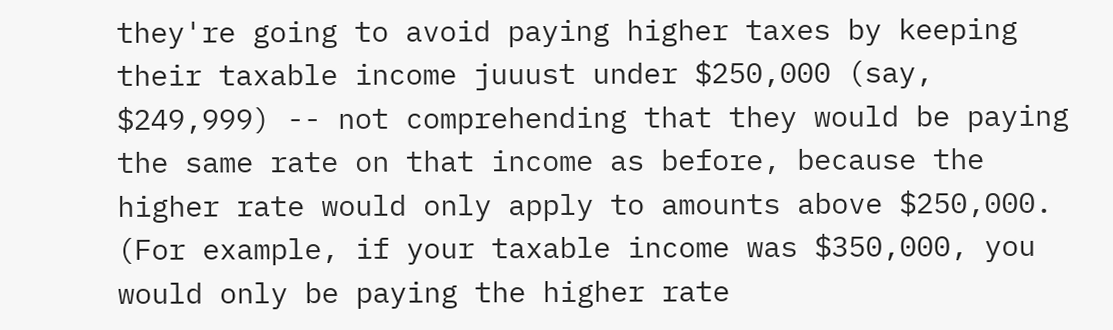they're going to avoid paying higher taxes by keeping their taxable income juuust under $250,000 (say, $249,999) -- not comprehending that they would be paying the same rate on that income as before, because the higher rate would only apply to amounts above $250,000. (For example, if your taxable income was $350,000, you would only be paying the higher rate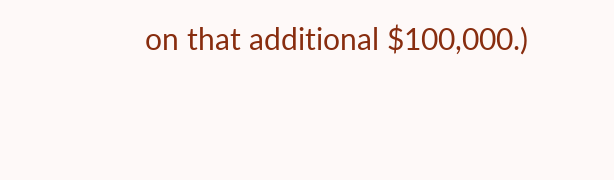on that additional $100,000.)